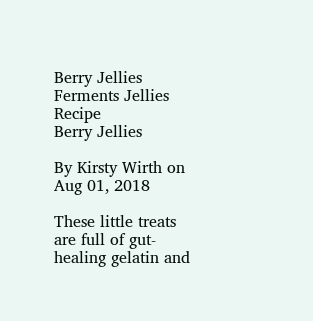Berry Jellies
Ferments Jellies Recipe
Berry Jellies

By Kirsty Wirth on Aug 01, 2018

These little treats are full of gut-healing gelatin and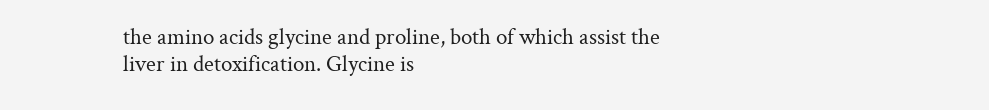the amino acids glycine and proline, both of which assist the liver in detoxification. Glycine is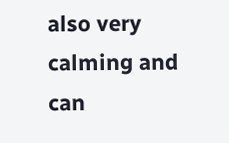also very calming and can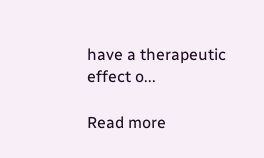have a therapeutic effect o...

Read more